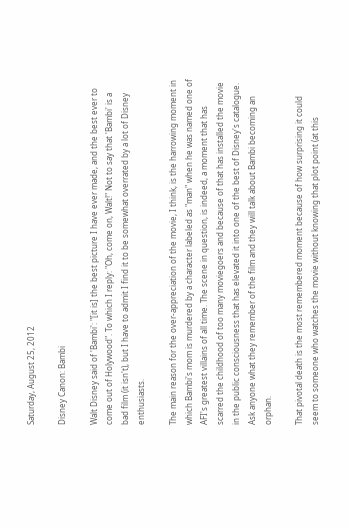Saturday, August 25, 2012

Disney Canon: Bambi

Walt Disney said of 'Bambi': "[it is] the best picture I have ever made, and the best ever to come out of Holywood". To which I reply: "Oh, come on, Walt!" Not to say that 'Bambi' is a bad film (it isn't), but I have to admit I find it to be somewhat overrated by a lot of Disney enthusiasts.

The main reason for the over-appreciation of the movie, I think, is the harrowing moment in which Bambi's mom is murdered by a character labeled as "man" when he was named one of AFI's greatest villains of all time. The scene in question, is indeed, a moment that has scarred the childhood of too many moviegoers and because of that has installed the movie in the public consciousness that has elevated it into one of the best of Disney's catalogue. Ask anyone what they remember of the film and they will talk about Bambi becoming an orphan.

That pivotal death is the most remembered moment because of how surprising it could seem to someone who watches the movie without knowing that plot point (at this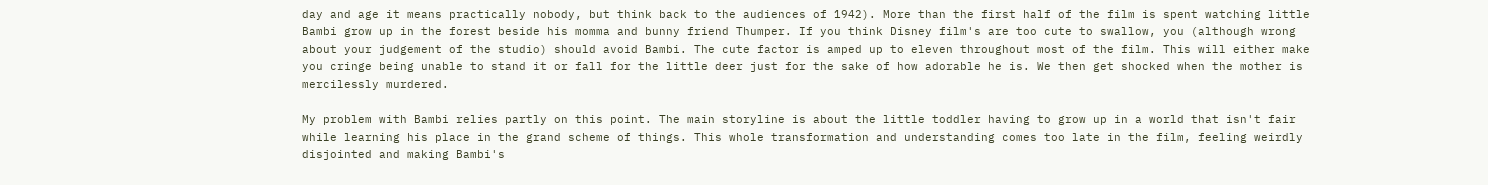day and age it means practically nobody, but think back to the audiences of 1942). More than the first half of the film is spent watching little Bambi grow up in the forest beside his momma and bunny friend Thumper. If you think Disney film's are too cute to swallow, you (although wrong about your judgement of the studio) should avoid Bambi. The cute factor is amped up to eleven throughout most of the film. This will either make you cringe being unable to stand it or fall for the little deer just for the sake of how adorable he is. We then get shocked when the mother is mercilessly murdered.

My problem with Bambi relies partly on this point. The main storyline is about the little toddler having to grow up in a world that isn't fair while learning his place in the grand scheme of things. This whole transformation and understanding comes too late in the film, feeling weirdly disjointed and making Bambi's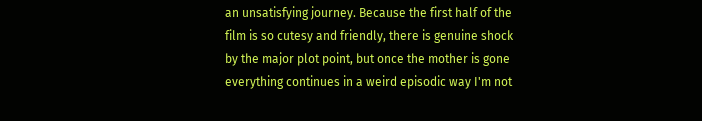an unsatisfying journey. Because the first half of the film is so cutesy and friendly, there is genuine shock by the major plot point, but once the mother is gone everything continues in a weird episodic way I'm not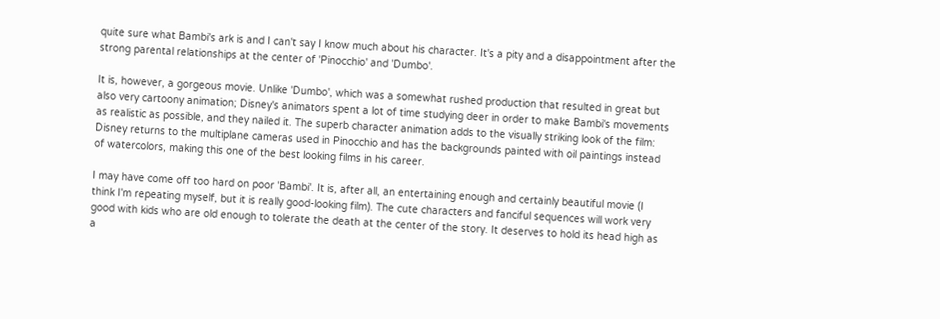quite sure what Bambi's ark is and I can't say I know much about his character. It's a pity and a disappointment after the strong parental relationships at the center of 'Pinocchio' and 'Dumbo'.

It is, however, a gorgeous movie. Unlike 'Dumbo', which was a somewhat rushed production that resulted in great but also very cartoony animation; Disney's animators spent a lot of time studying deer in order to make Bambi's movements as realistic as possible, and they nailed it. The superb character animation adds to the visually striking look of the film: Disney returns to the multiplane cameras used in Pinocchio and has the backgrounds painted with oil paintings instead of watercolors, making this one of the best looking films in his career.

I may have come off too hard on poor 'Bambi'. It is, after all, an entertaining enough and certainly beautiful movie (I think I'm repeating myself, but it is really good-looking film). The cute characters and fanciful sequences will work very good with kids who are old enough to tolerate the death at the center of the story. It deserves to hold its head high as a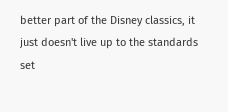better part of the Disney classics, it just doesn't live up to the standards set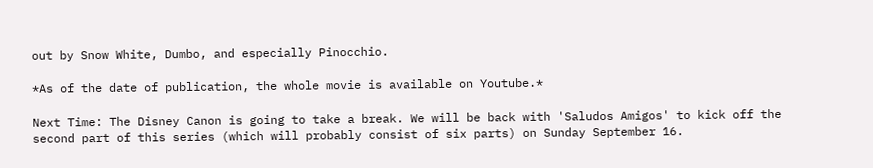out by Snow White, Dumbo, and especially Pinocchio.

*As of the date of publication, the whole movie is available on Youtube.*

Next Time: The Disney Canon is going to take a break. We will be back with 'Saludos Amigos' to kick off the second part of this series (which will probably consist of six parts) on Sunday September 16.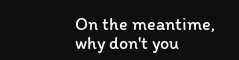On the meantime, why don't you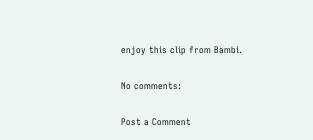enjoy this clip from Bambi.

No comments:

Post a Comment